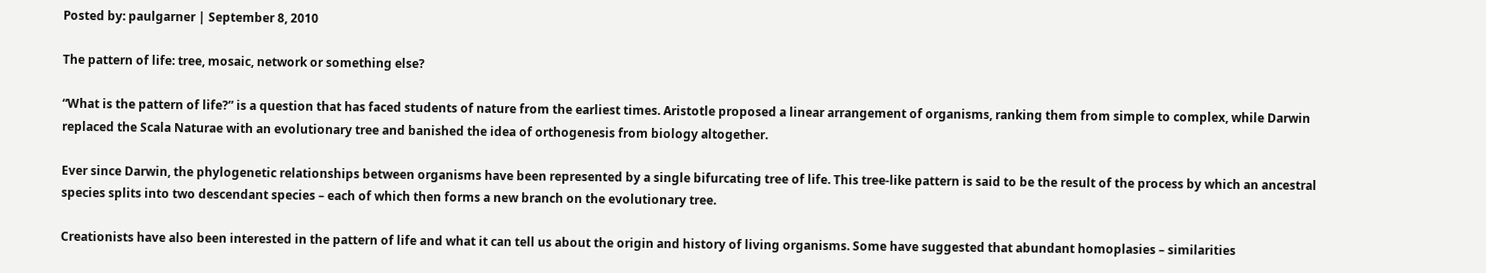Posted by: paulgarner | September 8, 2010

The pattern of life: tree, mosaic, network or something else?

“What is the pattern of life?” is a question that has faced students of nature from the earliest times. Aristotle proposed a linear arrangement of organisms, ranking them from simple to complex, while Darwin replaced the Scala Naturae with an evolutionary tree and banished the idea of orthogenesis from biology altogether.

Ever since Darwin, the phylogenetic relationships between organisms have been represented by a single bifurcating tree of life. This tree-like pattern is said to be the result of the process by which an ancestral species splits into two descendant species – each of which then forms a new branch on the evolutionary tree.

Creationists have also been interested in the pattern of life and what it can tell us about the origin and history of living organisms. Some have suggested that abundant homoplasies – similarities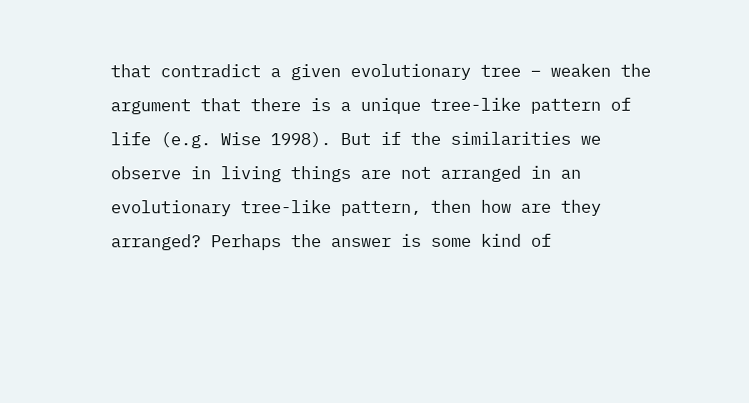that contradict a given evolutionary tree – weaken the argument that there is a unique tree-like pattern of life (e.g. Wise 1998). But if the similarities we observe in living things are not arranged in an evolutionary tree-like pattern, then how are they arranged? Perhaps the answer is some kind of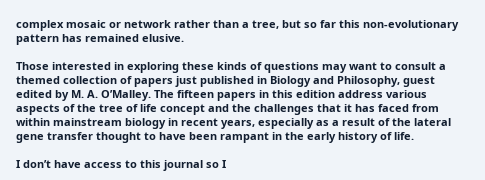complex mosaic or network rather than a tree, but so far this non-evolutionary pattern has remained elusive.

Those interested in exploring these kinds of questions may want to consult a themed collection of papers just published in Biology and Philosophy, guest edited by M. A. O’Malley. The fifteen papers in this edition address various aspects of the tree of life concept and the challenges that it has faced from within mainstream biology in recent years, especially as a result of the lateral gene transfer thought to have been rampant in the early history of life.

I don’t have access to this journal so I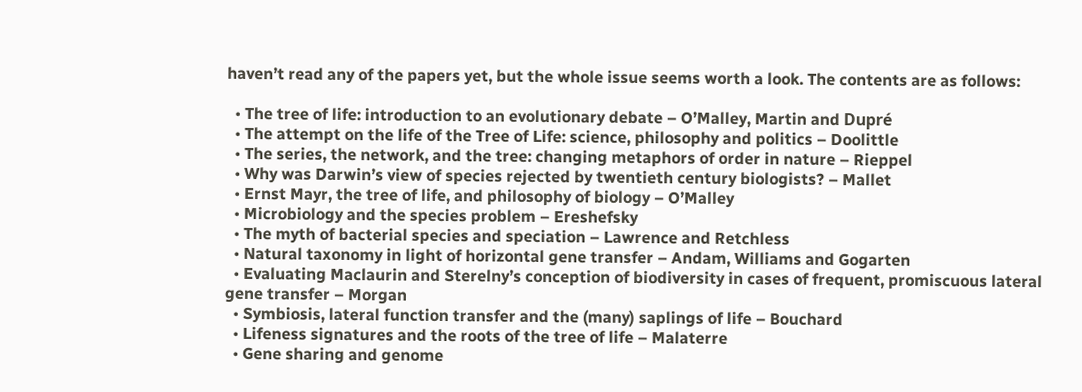haven’t read any of the papers yet, but the whole issue seems worth a look. The contents are as follows:

  • The tree of life: introduction to an evolutionary debate – O’Malley, Martin and Dupré
  • The attempt on the life of the Tree of Life: science, philosophy and politics – Doolittle
  • The series, the network, and the tree: changing metaphors of order in nature – Rieppel
  • Why was Darwin’s view of species rejected by twentieth century biologists? – Mallet
  • Ernst Mayr, the tree of life, and philosophy of biology – O’Malley
  • Microbiology and the species problem – Ereshefsky
  • The myth of bacterial species and speciation – Lawrence and Retchless
  • Natural taxonomy in light of horizontal gene transfer – Andam, Williams and Gogarten
  • Evaluating Maclaurin and Sterelny’s conception of biodiversity in cases of frequent, promiscuous lateral gene transfer – Morgan
  • Symbiosis, lateral function transfer and the (many) saplings of life – Bouchard
  • Lifeness signatures and the roots of the tree of life – Malaterre
  • Gene sharing and genome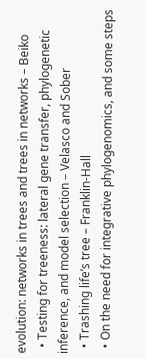evolution: networks in trees and trees in networks – Beiko
  • Testing for treeness: lateral gene transfer, phylogenetic inference, and model selection – Velasco and Sober
  • Trashing life’s tree – Franklin-Hall
  • On the need for integrative phylogenomics, and some steps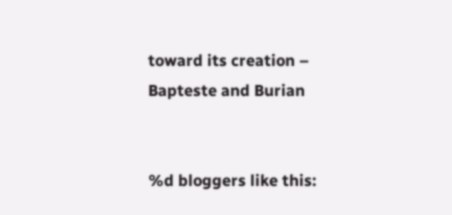toward its creation – Bapteste and Burian


%d bloggers like this: